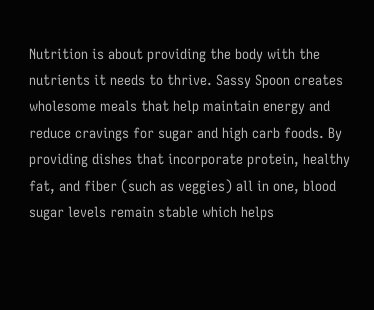Nutrition is about providing the body with the nutrients it needs to thrive. Sassy Spoon creates wholesome meals that help maintain energy and reduce cravings for sugar and high carb foods. By providing dishes that incorporate protein, healthy fat, and fiber (such as veggies) all in one, blood sugar levels remain stable which helps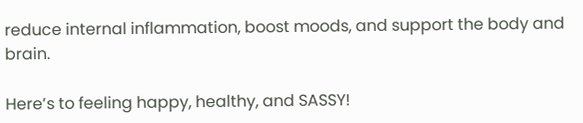reduce internal inflammation, boost moods, and support the body and brain.

Here’s to feeling happy, healthy, and SASSY!